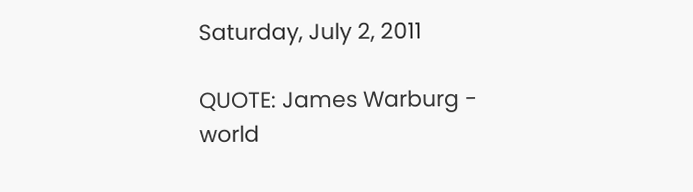Saturday, July 2, 2011

QUOTE: James Warburg - world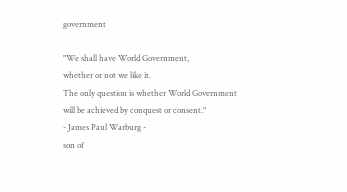government

"We shall have World Government,
whether or not we like it.
The only question is whether World Government
will be achieved by conquest or consent."
- James Paul Warburg -
son of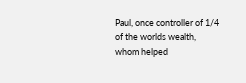Paul, once controller of 1/4 of the worlds wealth, whom helped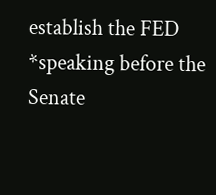establish the FED
*speaking before the Senate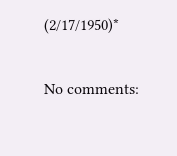(2/17/1950)*

No comments: